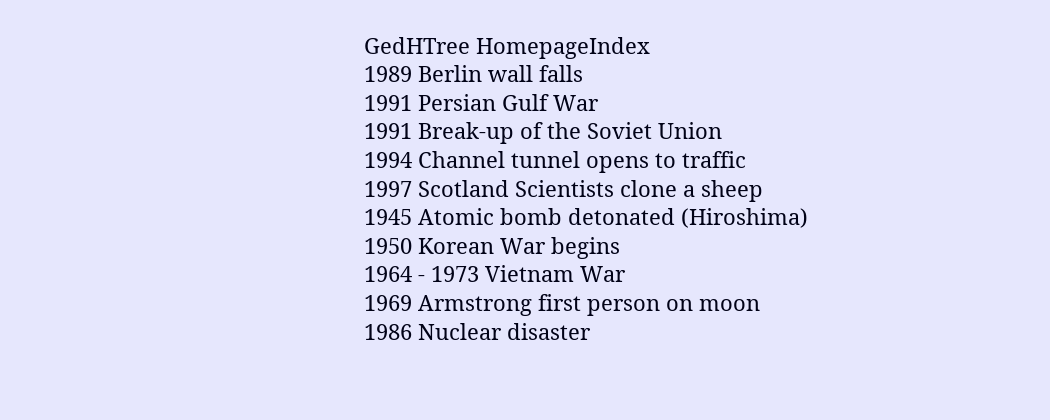GedHTree HomepageIndex
1989 Berlin wall falls
1991 Persian Gulf War
1991 Break-up of the Soviet Union
1994 Channel tunnel opens to traffic
1997 Scotland Scientists clone a sheep
1945 Atomic bomb detonated (Hiroshima)
1950 Korean War begins
1964 - 1973 Vietnam War
1969 Armstrong first person on moon
1986 Nuclear disaster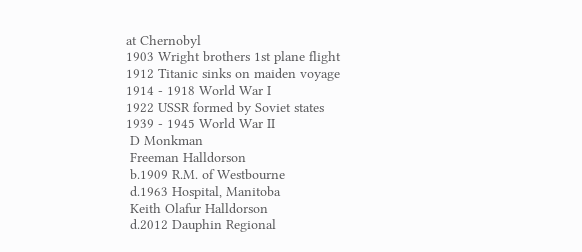at Chernobyl
1903 Wright brothers 1st plane flight
1912 Titanic sinks on maiden voyage
1914 - 1918 World War I
1922 USSR formed by Soviet states
1939 - 1945 World War II
 D Monkman
 Freeman Halldorson
 b.1909 R.M. of Westbourne
 d.1963 Hospital, Manitoba
 Keith Olafur Halldorson
 d.2012 Dauphin Regional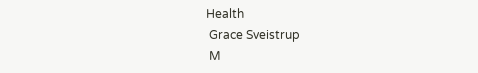Health
 Grace Sveistrup
 M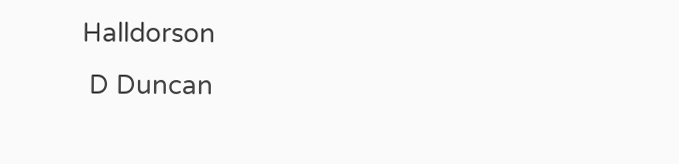Halldorson
 D Duncan